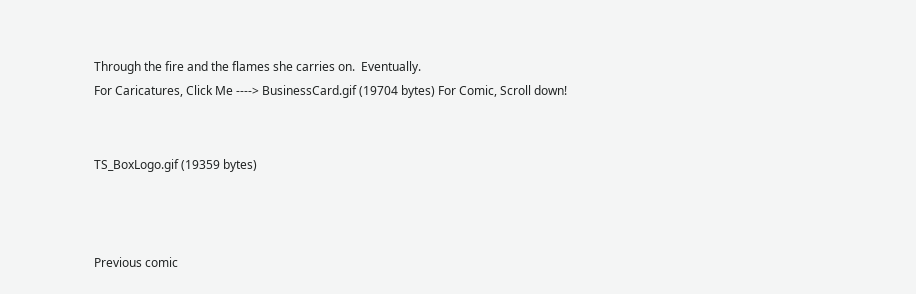Through the fire and the flames she carries on.  Eventually.
For Caricatures, Click Me ----> BusinessCard.gif (19704 bytes) For Comic, Scroll down!


TS_BoxLogo.gif (19359 bytes)



Previous comic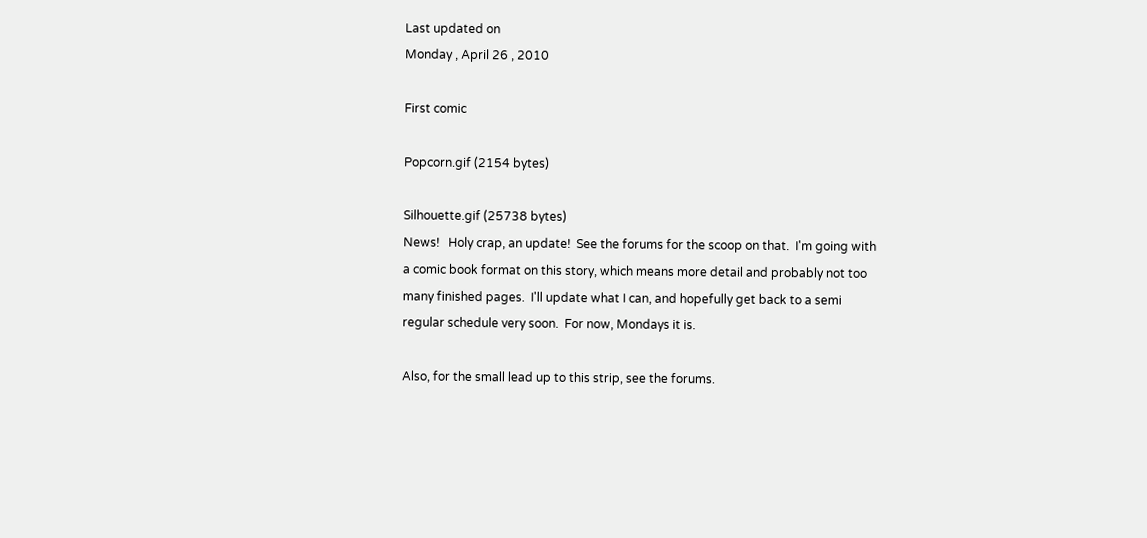Last updated on
Monday , April 26 , 2010

First comic

Popcorn.gif (2154 bytes)

Silhouette.gif (25738 bytes)
News!   Holy crap, an update!  See the forums for the scoop on that.  I'm going with a comic book format on this story, which means more detail and probably not too many finished pages.  I'll update what I can, and hopefully get back to a semi regular schedule very soon.  For now, Mondays it is.

Also, for the small lead up to this strip, see the forums.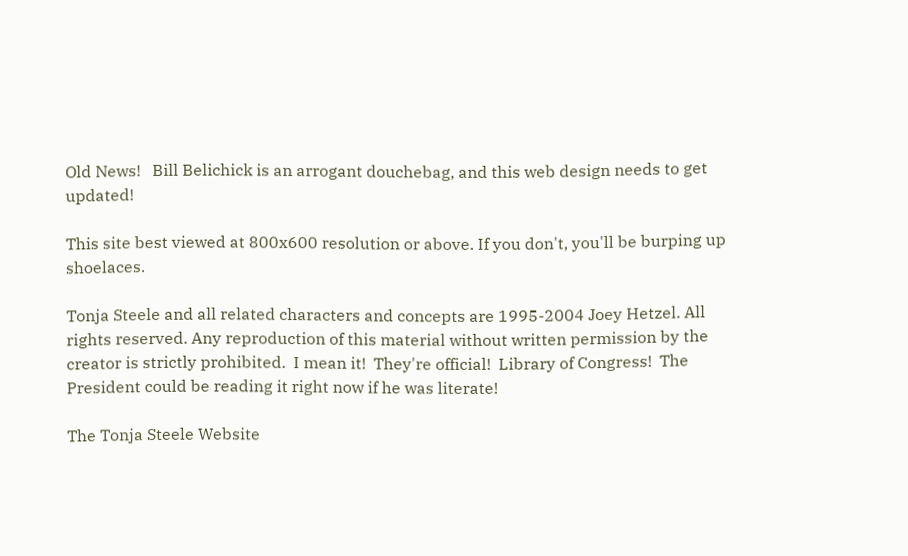Old News!   Bill Belichick is an arrogant douchebag, and this web design needs to get updated!

This site best viewed at 800x600 resolution or above. If you don't, you'll be burping up shoelaces.

Tonja Steele and all related characters and concepts are 1995-2004 Joey Hetzel. All rights reserved. Any reproduction of this material without written permission by the creator is strictly prohibited.  I mean it!  They're official!  Library of Congress!  The President could be reading it right now if he was literate!

The Tonja Steele Website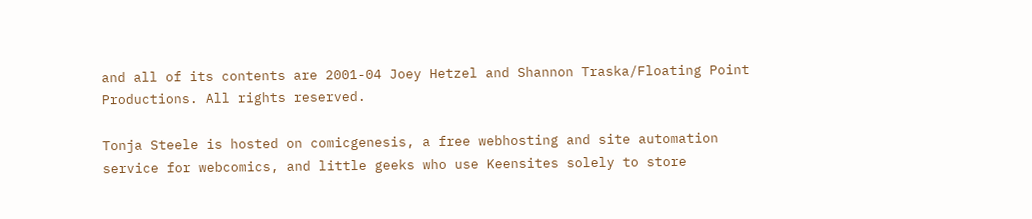and all of its contents are 2001-04 Joey Hetzel and Shannon Traska/Floating Point Productions. All rights reserved.

Tonja Steele is hosted on comicgenesis, a free webhosting and site automation service for webcomics, and little geeks who use Keensites solely to store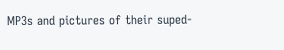MP3s and pictures of their suped-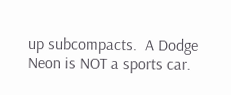up subcompacts.  A Dodge Neon is NOT a sports car.